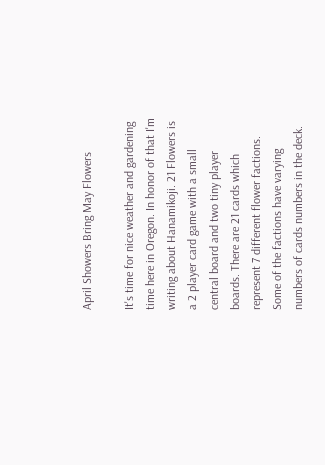April Showers Bring May Flowers

It's time for nice weather and gardening time here in Oregon. In honor of that I'm writing about Hanamikoji. 21 Flowers is a 2 player card game with a small central board and two tiny player boards. There are 21 cards which represent 7 different flower factions. Some of the factions have varying numbers of cards numbers in the deck.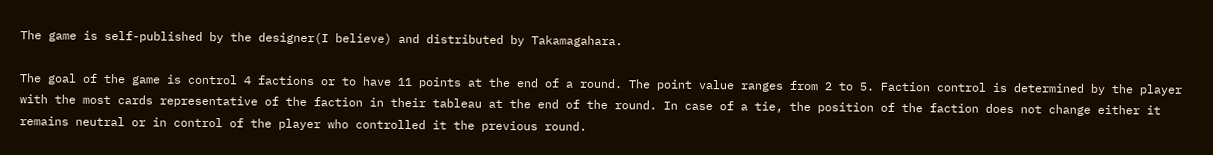The game is self-published by the designer(I believe) and distributed by Takamagahara.

The goal of the game is control 4 factions or to have 11 points at the end of a round. The point value ranges from 2 to 5. Faction control is determined by the player with the most cards representative of the faction in their tableau at the end of the round. In case of a tie, the position of the faction does not change either it remains neutral or in control of the player who controlled it the previous round.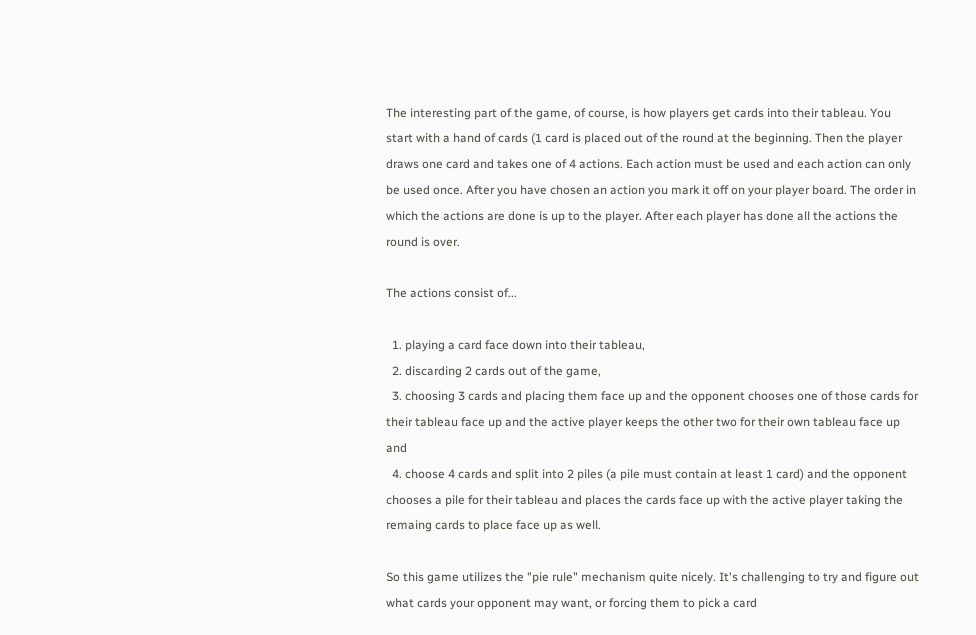The interesting part of the game, of course, is how players get cards into their tableau. You start with a hand of cards (1 card is placed out of the round at the beginning. Then the player draws one card and takes one of 4 actions. Each action must be used and each action can only be used once. After you have chosen an action you mark it off on your player board. The order in which the actions are done is up to the player. After each player has done all the actions the round is over.

The actions consist of...

  1. playing a card face down into their tableau,
  2. discarding 2 cards out of the game,
  3. choosing 3 cards and placing them face up and the opponent chooses one of those cards for their tableau face up and the active player keeps the other two for their own tableau face up and
  4. choose 4 cards and split into 2 piles (a pile must contain at least 1 card) and the opponent chooses a pile for their tableau and places the cards face up with the active player taking the remaing cards to place face up as well.

So this game utilizes the "pie rule" mechanism quite nicely. It's challenging to try and figure out what cards your opponent may want, or forcing them to pick a card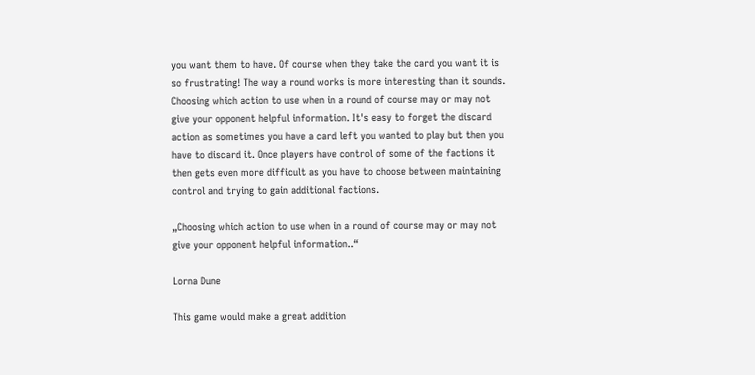you want them to have. Of course when they take the card you want it is so frustrating! The way a round works is more interesting than it sounds. Choosing which action to use when in a round of course may or may not give your opponent helpful information. It's easy to forget the discard action as sometimes you have a card left you wanted to play but then you have to discard it. Once players have control of some of the factions it then gets even more difficult as you have to choose between maintaining control and trying to gain additional factions.

„Choosing which action to use when in a round of course may or may not give your opponent helpful information..“

Lorna Dune

This game would make a great addition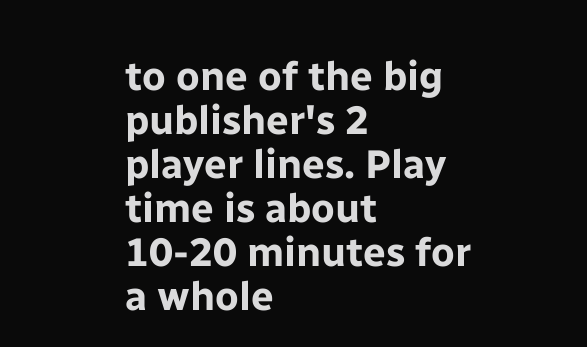to one of the big publisher's 2 player lines. Play time is about 10-20 minutes for a whole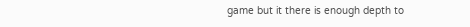game but it there is enough depth to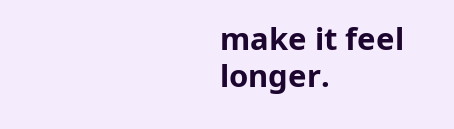make it feel longer.